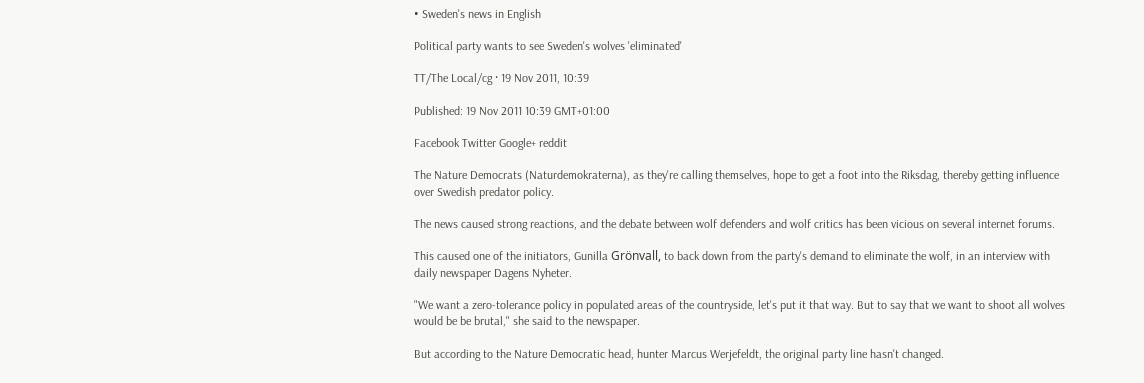• Sweden's news in English

Political party wants to see Sweden's wolves 'eliminated'

TT/The Local/cg · 19 Nov 2011, 10:39

Published: 19 Nov 2011 10:39 GMT+01:00

Facebook Twitter Google+ reddit

The Nature Democrats (Naturdemokraterna), as they're calling themselves, hope to get a foot into the Riksdag, thereby getting influence over Swedish predator policy.

The news caused strong reactions, and the debate between wolf defenders and wolf critics has been vicious on several internet forums.

This caused one of the initiators, Gunilla Grönvall, to back down from the party's demand to eliminate the wolf, in an interview with daily newspaper Dagens Nyheter.

"We want a zero-tolerance policy in populated areas of the countryside, let's put it that way. But to say that we want to shoot all wolves would be be brutal," she said to the newspaper.

But according to the Nature Democratic head, hunter Marcus Werjefeldt, the original party line hasn't changed.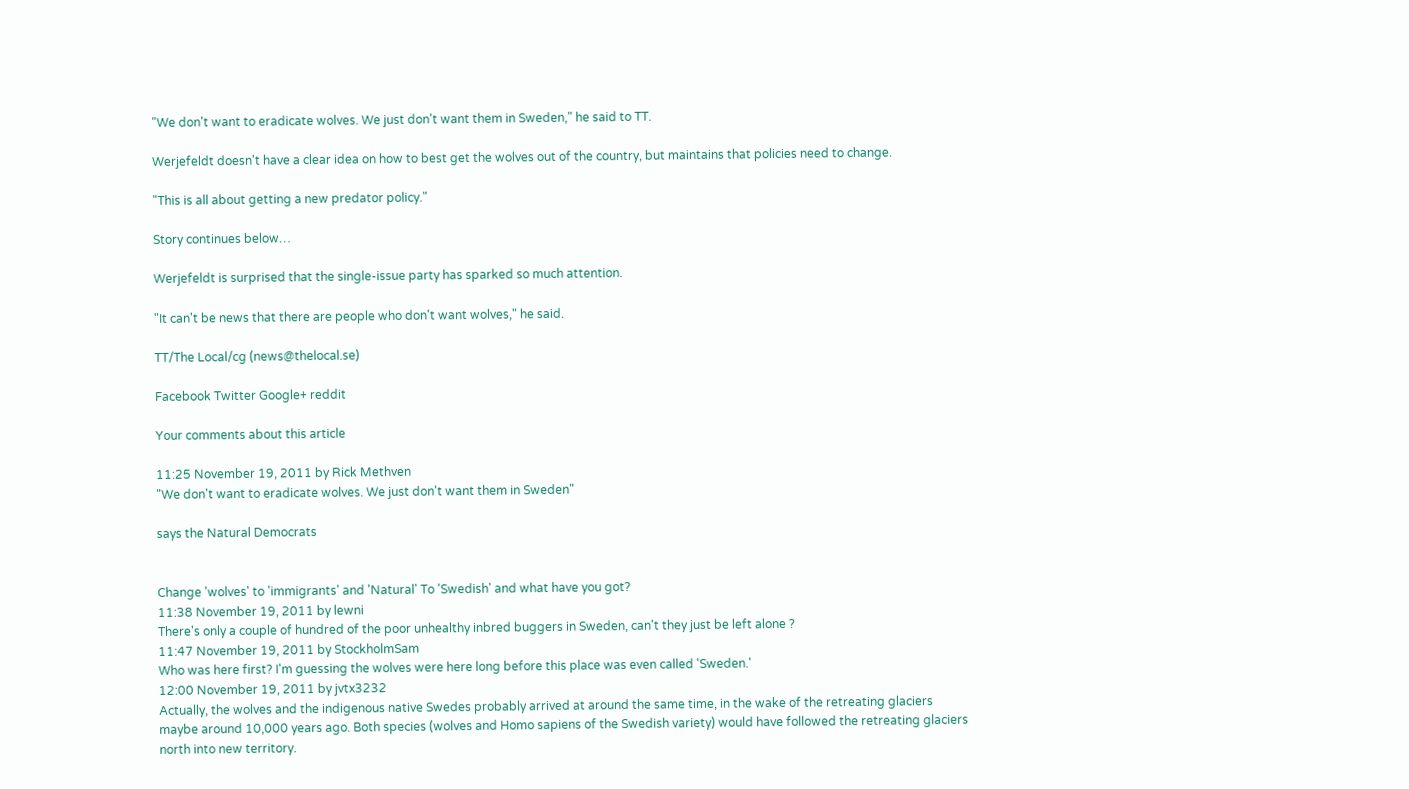"We don't want to eradicate wolves. We just don't want them in Sweden," he said to TT.

Werjefeldt doesn't have a clear idea on how to best get the wolves out of the country, but maintains that policies need to change.

"This is all about getting a new predator policy."

Story continues below…

Werjefeldt is surprised that the single-issue party has sparked so much attention.

"It can't be news that there are people who don't want wolves," he said.

TT/The Local/cg (news@thelocal.se)

Facebook Twitter Google+ reddit

Your comments about this article

11:25 November 19, 2011 by Rick Methven
"We don't want to eradicate wolves. We just don't want them in Sweden"

says the Natural Democrats


Change 'wolves' to 'immigrants' and 'Natural' To 'Swedish' and what have you got?
11:38 November 19, 2011 by lewni
There's only a couple of hundred of the poor unhealthy inbred buggers in Sweden, can't they just be left alone ?
11:47 November 19, 2011 by StockholmSam
Who was here first? I'm guessing the wolves were here long before this place was even called 'Sweden.'
12:00 November 19, 2011 by jvtx3232
Actually, the wolves and the indigenous native Swedes probably arrived at around the same time, in the wake of the retreating glaciers maybe around 10,000 years ago. Both species (wolves and Homo sapiens of the Swedish variety) would have followed the retreating glaciers north into new territory.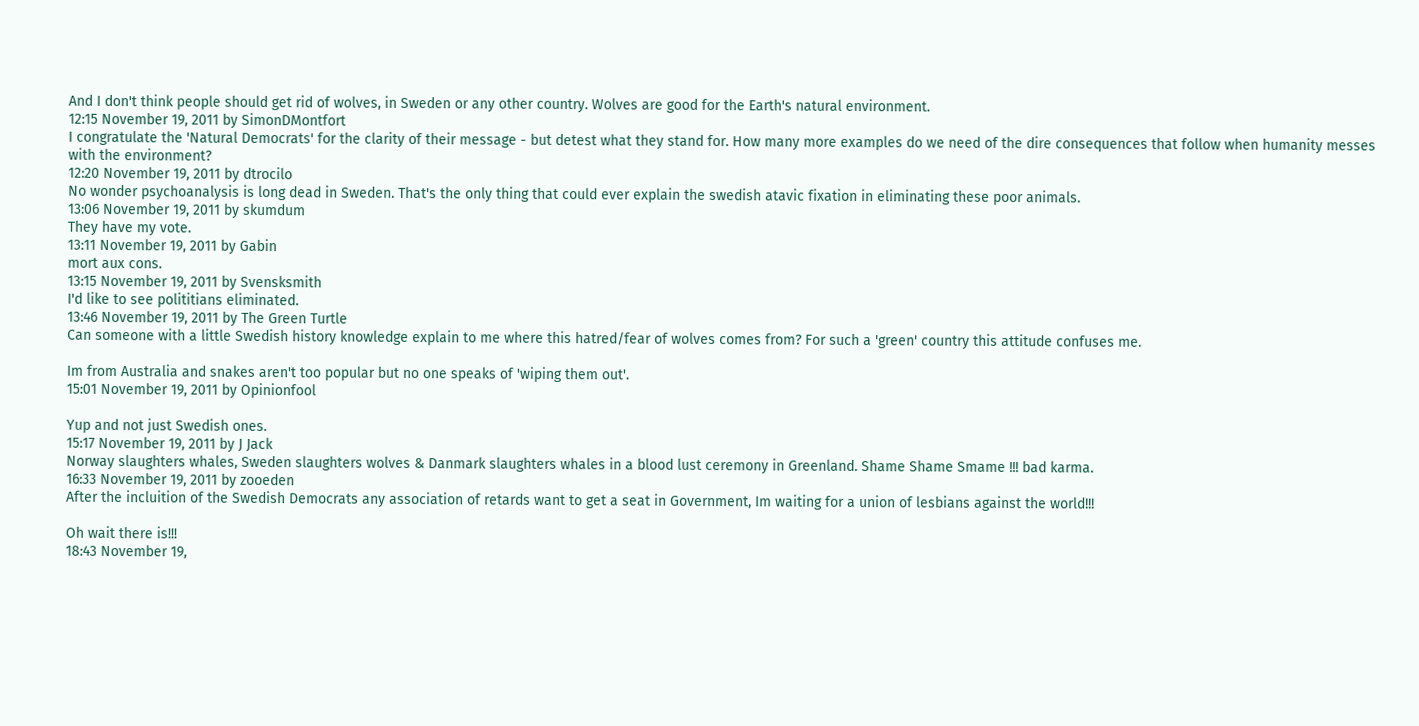And I don't think people should get rid of wolves, in Sweden or any other country. Wolves are good for the Earth's natural environment.
12:15 November 19, 2011 by SimonDMontfort
I congratulate the 'Natural Democrats' for the clarity of their message - but detest what they stand for. How many more examples do we need of the dire consequences that follow when humanity messes with the environment?
12:20 November 19, 2011 by dtrocilo
No wonder psychoanalysis is long dead in Sweden. That's the only thing that could ever explain the swedish atavic fixation in eliminating these poor animals.
13:06 November 19, 2011 by skumdum
They have my vote.
13:11 November 19, 2011 by Gabin
mort aux cons.
13:15 November 19, 2011 by Svensksmith
I'd like to see polititians eliminated.
13:46 November 19, 2011 by The Green Turtle
Can someone with a little Swedish history knowledge explain to me where this hatred/fear of wolves comes from? For such a 'green' country this attitude confuses me.

Im from Australia and snakes aren't too popular but no one speaks of 'wiping them out'.
15:01 November 19, 2011 by Opinionfool

Yup and not just Swedish ones.
15:17 November 19, 2011 by J Jack
Norway slaughters whales, Sweden slaughters wolves & Danmark slaughters whales in a blood lust ceremony in Greenland. Shame Shame Smame !!! bad karma.
16:33 November 19, 2011 by zooeden
After the incluition of the Swedish Democrats any association of retards want to get a seat in Government, Im waiting for a union of lesbians against the world!!!

Oh wait there is!!!
18:43 November 19,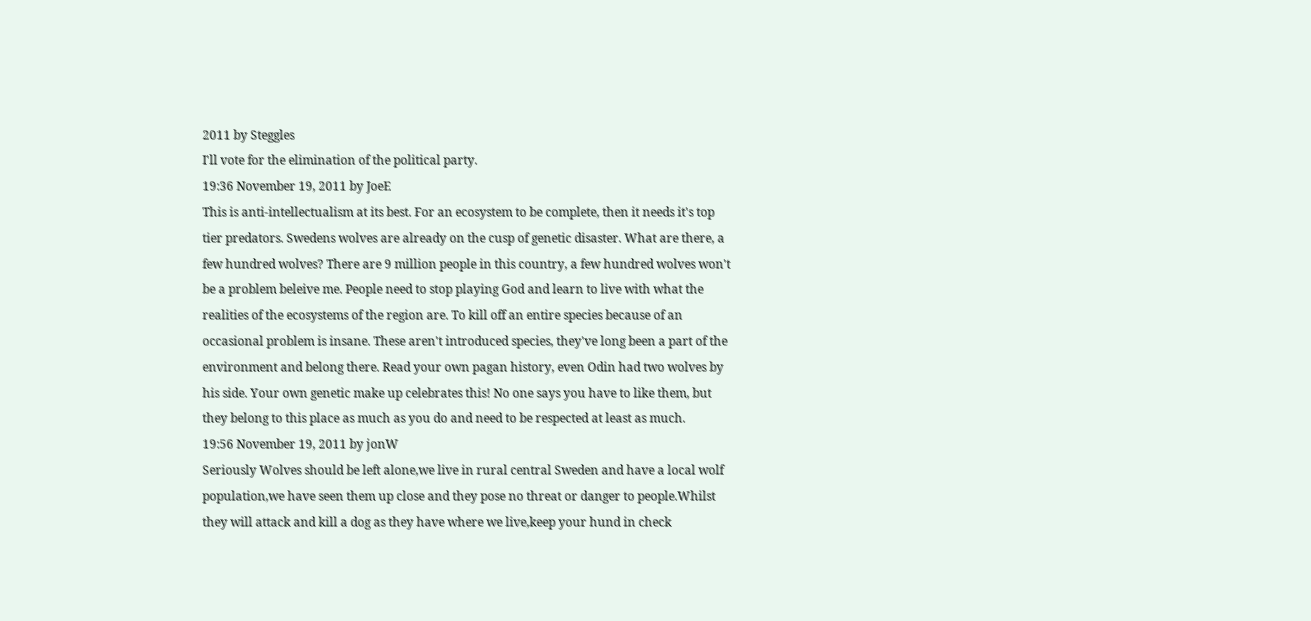2011 by Steggles
I'll vote for the elimination of the political party.
19:36 November 19, 2011 by JoeE
This is anti-intellectualism at its best. For an ecosystem to be complete, then it needs it's top tier predators. Swedens wolves are already on the cusp of genetic disaster. What are there, a few hundred wolves? There are 9 million people in this country, a few hundred wolves won't be a problem beleive me. People need to stop playing God and learn to live with what the realities of the ecosystems of the region are. To kill off an entire species because of an occasional problem is insane. These aren't introduced species, they've long been a part of the environment and belong there. Read your own pagan history, even Odin had two wolves by his side. Your own genetic make up celebrates this! No one says you have to like them, but they belong to this place as much as you do and need to be respected at least as much.
19:56 November 19, 2011 by jonW
Seriously Wolves should be left alone,we live in rural central Sweden and have a local wolf population,we have seen them up close and they pose no threat or danger to people.Whilst they will attack and kill a dog as they have where we live,keep your hund in check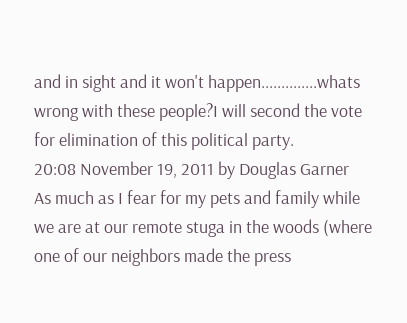and in sight and it won't happen..............whats wrong with these people?I will second the vote for elimination of this political party.
20:08 November 19, 2011 by Douglas Garner
As much as I fear for my pets and family while we are at our remote stuga in the woods (where one of our neighbors made the press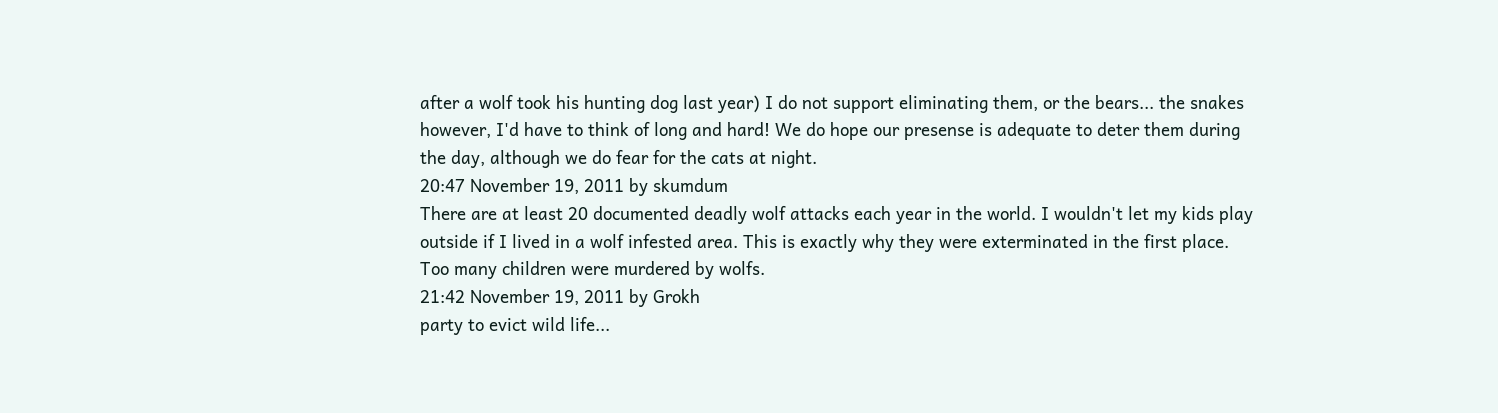after a wolf took his hunting dog last year) I do not support eliminating them, or the bears... the snakes however, I'd have to think of long and hard! We do hope our presense is adequate to deter them during the day, although we do fear for the cats at night.
20:47 November 19, 2011 by skumdum
There are at least 20 documented deadly wolf attacks each year in the world. I wouldn't let my kids play outside if I lived in a wolf infested area. This is exactly why they were exterminated in the first place. Too many children were murdered by wolfs.
21:42 November 19, 2011 by Grokh
party to evict wild life...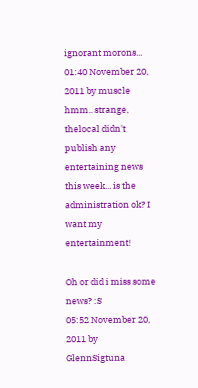ignorant morons...
01:40 November 20, 2011 by muscle
hmm.. strange, thelocal didn't publish any entertaining news this week... is the administration ok? I want my entertainment!

Oh or did i miss some news? :S
05:52 November 20, 2011 by GlennSigtuna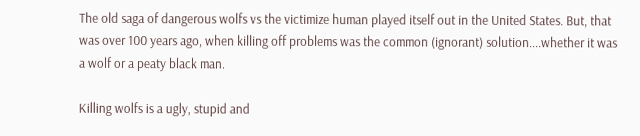The old saga of dangerous wolfs vs the victimize human played itself out in the United States. But, that was over 100 years ago, when killing off problems was the common (ignorant) solution....whether it was a wolf or a peaty black man.

Killing wolfs is a ugly, stupid and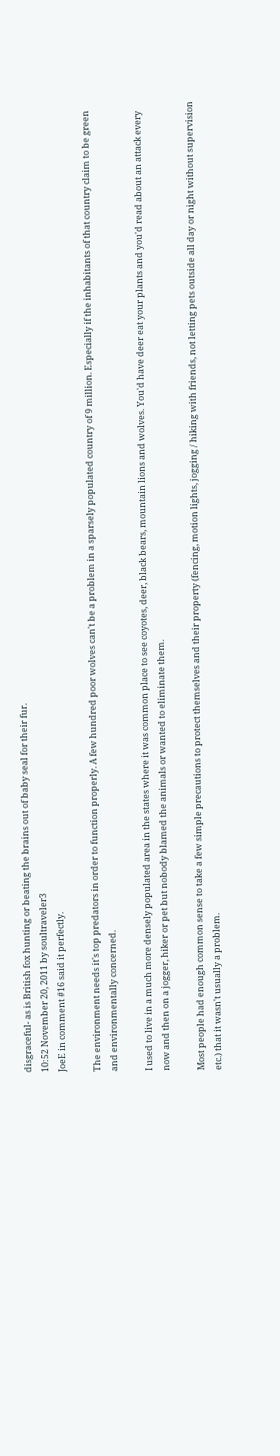disgraceful- as is British fox hunting or beating the brains out of baby seal for their fur.
10:52 November 20, 2011 by soultraveler3
JoeE in comment #16 said it perfectly.

The environment needs it's top predators in order to function properly. A few hundred poor wolves can't be a problem in a sparsely populated country of 9 million. Especially if the inhabitants of that country claim to be green and environmentally concerned.

I used to live in a much more densely populated area in the states where it was common place to see coyotes, deer, black bears, mountain lions and wolves. You'd have deer eat your plants and you'd read about an attack every now and then on a jogger, hiker or pet but nobody blamed the animals or wanted to eliminate them.

Most people had enough common sense to take a few simple precautions to protect themselves and their property (fencing, motion lights, jogging / hiking with friends, not letting pets outside all day or night without supervision etc.) that it wasn't usually a problem.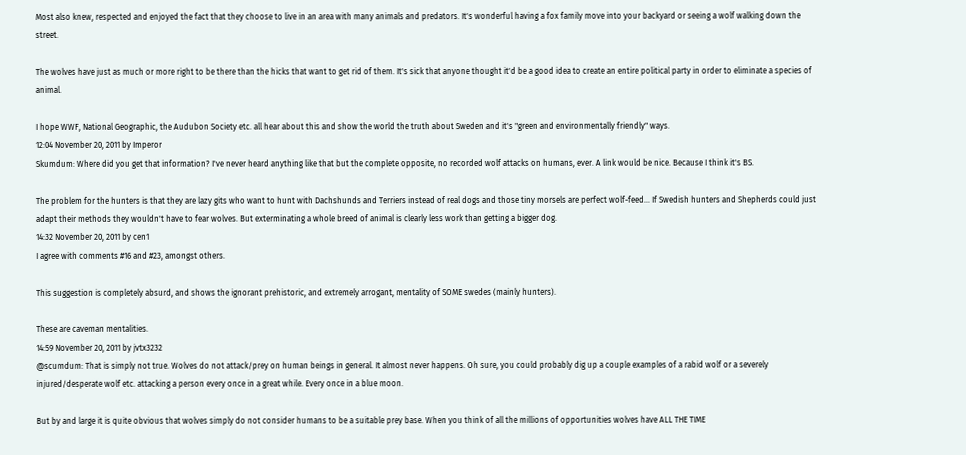Most also knew, respected and enjoyed the fact that they choose to live in an area with many animals and predators. It's wonderful having a fox family move into your backyard or seeing a wolf walking down the street.

The wolves have just as much or more right to be there than the hicks that want to get rid of them. It's sick that anyone thought it'd be a good idea to create an entire political party in order to eliminate a species of animal.

I hope WWF, National Geographic, the Audubon Society etc. all hear about this and show the world the truth about Sweden and it's "green and environmentally friendly" ways.
12:04 November 20, 2011 by Imperor
Skumdum: Where did you get that information? I've never heard anything like that but the complete opposite, no recorded wolf attacks on humans, ever. A link would be nice. Because I think it's BS.

The problem for the hunters is that they are lazy gits who want to hunt with Dachshunds and Terriers instead of real dogs and those tiny morsels are perfect wolf-feed... If Swedish hunters and Shepherds could just adapt their methods they wouldn't have to fear wolves. But exterminating a whole breed of animal is clearly less work than getting a bigger dog.
14:32 November 20, 2011 by cen1
I agree with comments #16 and #23, amongst others.

This suggestion is completely absurd, and shows the ignorant prehistoric, and extremely arrogant, mentality of SOME swedes (mainly hunters).

These are caveman mentalities.
14:59 November 20, 2011 by jvtx3232
@scumdum: That is simply not true. Wolves do not attack/prey on human beings in general. It almost never happens. Oh sure, you could probably dig up a couple examples of a rabid wolf or a severely injured/desperate wolf etc. attacking a person every once in a great while. Every once in a blue moon.

But by and large it is quite obvious that wolves simply do not consider humans to be a suitable prey base. When you think of all the millions of opportunities wolves have ALL THE TIME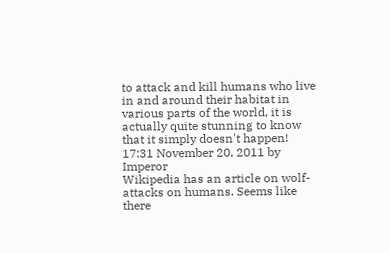to attack and kill humans who live in and around their habitat in various parts of the world, it is actually quite stunning to know that it simply doesn't happen!
17:31 November 20, 2011 by Imperor
Wikipedia has an article on wolf-attacks on humans. Seems like there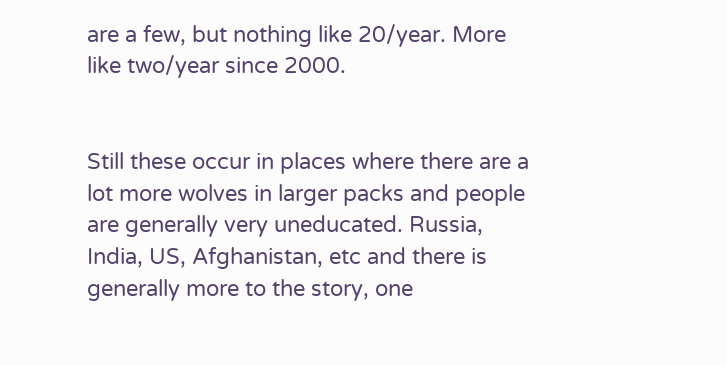are a few, but nothing like 20/year. More like two/year since 2000.


Still these occur in places where there are a lot more wolves in larger packs and people are generally very uneducated. Russia, India, US, Afghanistan, etc and there is generally more to the story, one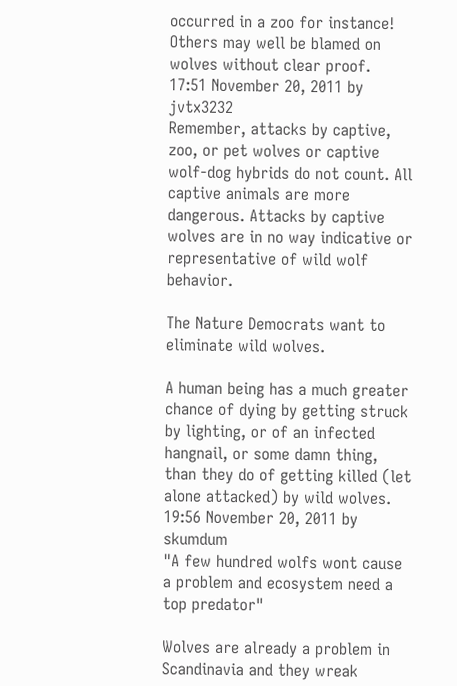occurred in a zoo for instance! Others may well be blamed on wolves without clear proof.
17:51 November 20, 2011 by jvtx3232
Remember, attacks by captive, zoo, or pet wolves or captive wolf-dog hybrids do not count. All captive animals are more dangerous. Attacks by captive wolves are in no way indicative or representative of wild wolf behavior.

The Nature Democrats want to eliminate wild wolves.

A human being has a much greater chance of dying by getting struck by lighting, or of an infected hangnail, or some damn thing, than they do of getting killed (let alone attacked) by wild wolves.
19:56 November 20, 2011 by skumdum
"A few hundred wolfs wont cause a problem and ecosystem need a top predator"

Wolves are already a problem in Scandinavia and they wreak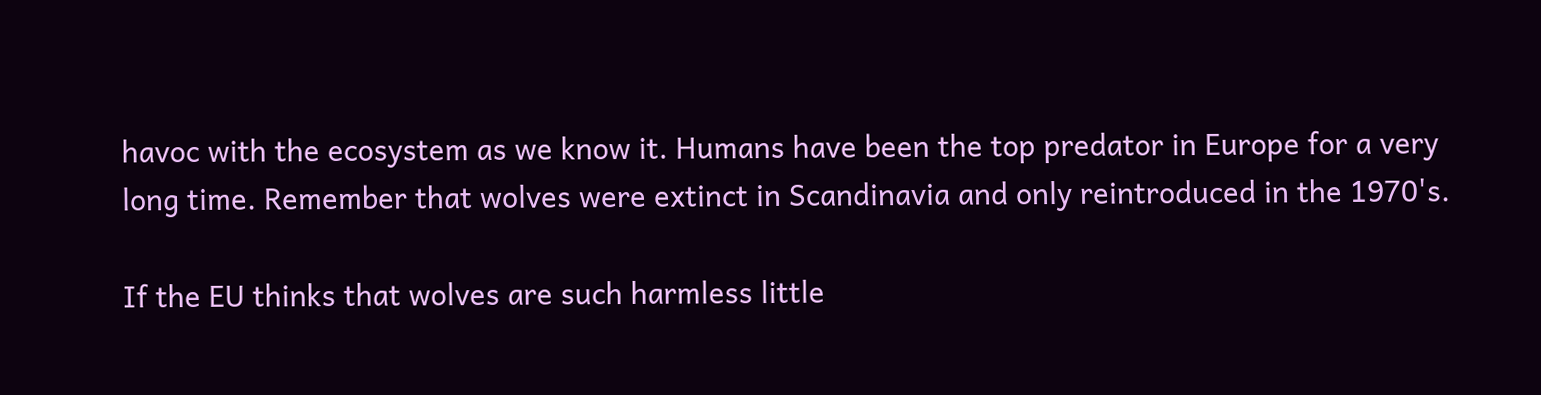havoc with the ecosystem as we know it. Humans have been the top predator in Europe for a very long time. Remember that wolves were extinct in Scandinavia and only reintroduced in the 1970's.

If the EU thinks that wolves are such harmless little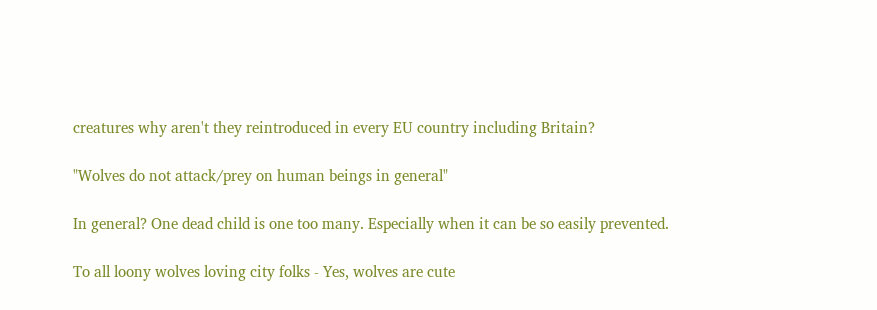creatures why aren't they reintroduced in every EU country including Britain?

"Wolves do not attack/prey on human beings in general"

In general? One dead child is one too many. Especially when it can be so easily prevented.

To all loony wolves loving city folks - Yes, wolves are cute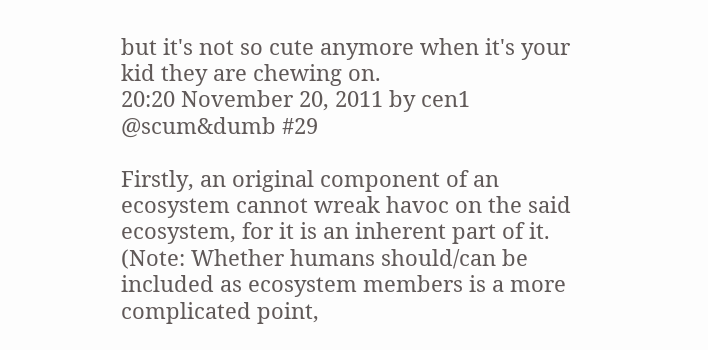but it's not so cute anymore when it's your kid they are chewing on.
20:20 November 20, 2011 by cen1
@scum&dumb #29

Firstly, an original component of an ecosystem cannot wreak havoc on the said ecosystem, for it is an inherent part of it. (Note: Whether humans should/can be included as ecosystem members is a more complicated point,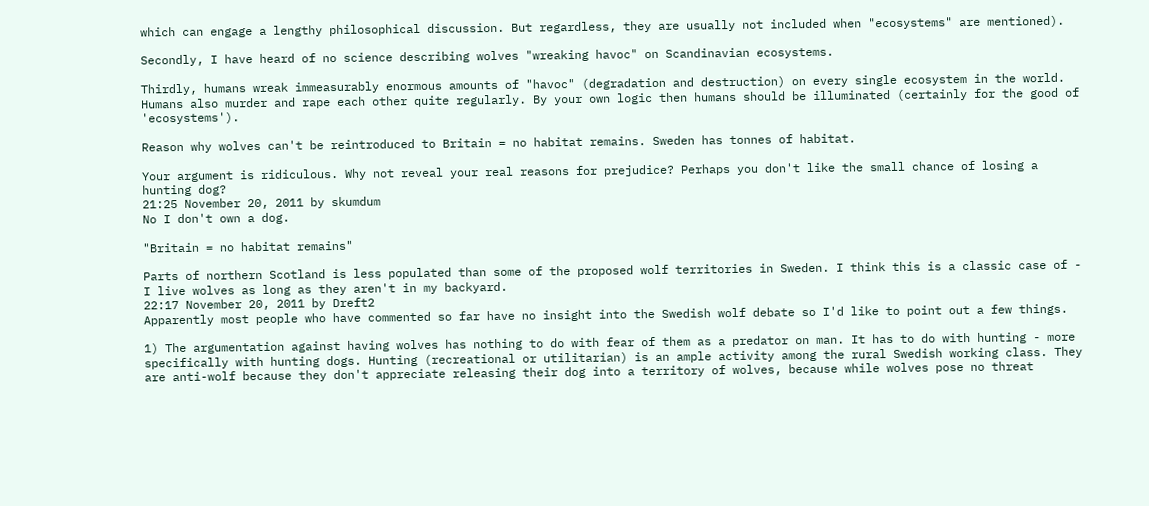which can engage a lengthy philosophical discussion. But regardless, they are usually not included when "ecosystems" are mentioned).

Secondly, I have heard of no science describing wolves "wreaking havoc" on Scandinavian ecosystems.

Thirdly, humans wreak immeasurably enormous amounts of "havoc" (degradation and destruction) on every single ecosystem in the world. Humans also murder and rape each other quite regularly. By your own logic then humans should be illuminated (certainly for the good of 'ecosystems').

Reason why wolves can't be reintroduced to Britain = no habitat remains. Sweden has tonnes of habitat.

Your argument is ridiculous. Why not reveal your real reasons for prejudice? Perhaps you don't like the small chance of losing a hunting dog?
21:25 November 20, 2011 by skumdum
No I don't own a dog.

"Britain = no habitat remains"

Parts of northern Scotland is less populated than some of the proposed wolf territories in Sweden. I think this is a classic case of - I live wolves as long as they aren't in my backyard.
22:17 November 20, 2011 by Dreft2
Apparently most people who have commented so far have no insight into the Swedish wolf debate so I'd like to point out a few things.

1) The argumentation against having wolves has nothing to do with fear of them as a predator on man. It has to do with hunting - more specifically with hunting dogs. Hunting (recreational or utilitarian) is an ample activity among the rural Swedish working class. They are anti-wolf because they don't appreciate releasing their dog into a territory of wolves, because while wolves pose no threat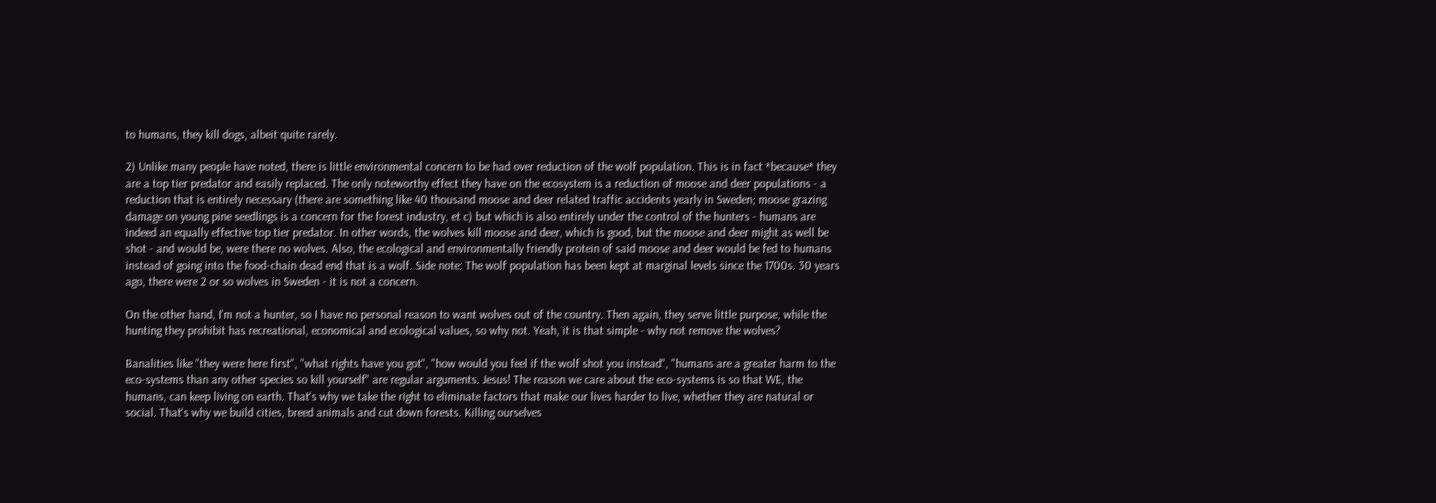to humans, they kill dogs, albeit quite rarely.

2) Unlike many people have noted, there is little environmental concern to be had over reduction of the wolf population. This is in fact *because* they are a top tier predator and easily replaced. The only noteworthy effect they have on the ecosystem is a reduction of moose and deer populations - a reduction that is entirely necessary (there are something like 40 thousand moose and deer related traffic accidents yearly in Sweden; moose grazing damage on young pine seedlings is a concern for the forest industry, et c) but which is also entirely under the control of the hunters - humans are indeed an equally effective top tier predator. In other words, the wolves kill moose and deer, which is good, but the moose and deer might as well be shot - and would be, were there no wolves. Also, the ecological and environmentally friendly protein of said moose and deer would be fed to humans instead of going into the food-chain dead end that is a wolf. Side note: The wolf population has been kept at marginal levels since the 1700s. 30 years ago, there were 2 or so wolves in Sweden - it is not a concern.

On the other hand, I'm not a hunter, so I have no personal reason to want wolves out of the country. Then again, they serve little purpose, while the hunting they prohibit has recreational, economical and ecological values, so why not. Yeah, it is that simple - why not remove the wolves?

Banalities like "they were here first", "what rights have you got", "how would you feel if the wolf shot you instead", "humans are a greater harm to the eco-systems than any other species so kill yourself" are regular arguments. Jesus! The reason we care about the eco-systems is so that WE, the humans, can keep living on earth. That's why we take the right to eliminate factors that make our lives harder to live, whether they are natural or social. That's why we build cities, breed animals and cut down forests. Killing ourselves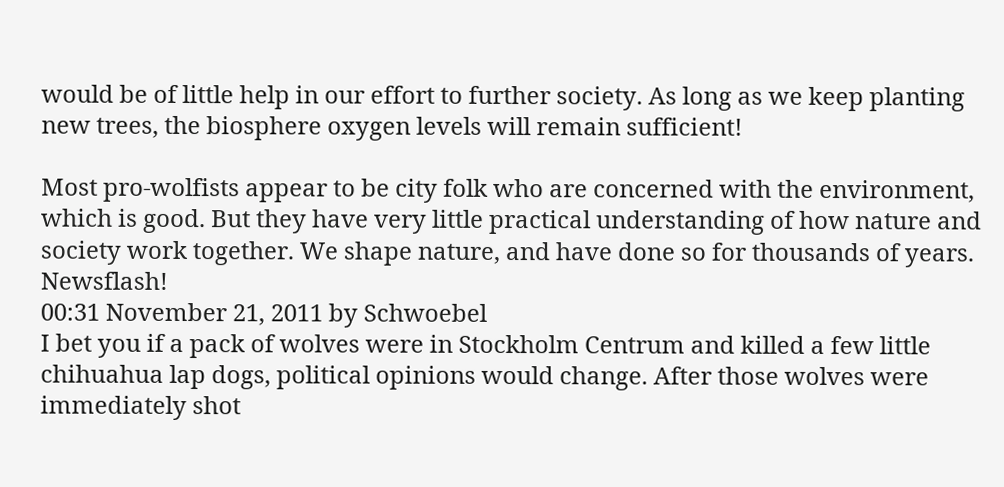would be of little help in our effort to further society. As long as we keep planting new trees, the biosphere oxygen levels will remain sufficient!

Most pro-wolfists appear to be city folk who are concerned with the environment, which is good. But they have very little practical understanding of how nature and society work together. We shape nature, and have done so for thousands of years. Newsflash!
00:31 November 21, 2011 by Schwoebel
I bet you if a pack of wolves were in Stockholm Centrum and killed a few little chihuahua lap dogs, political opinions would change. After those wolves were immediately shot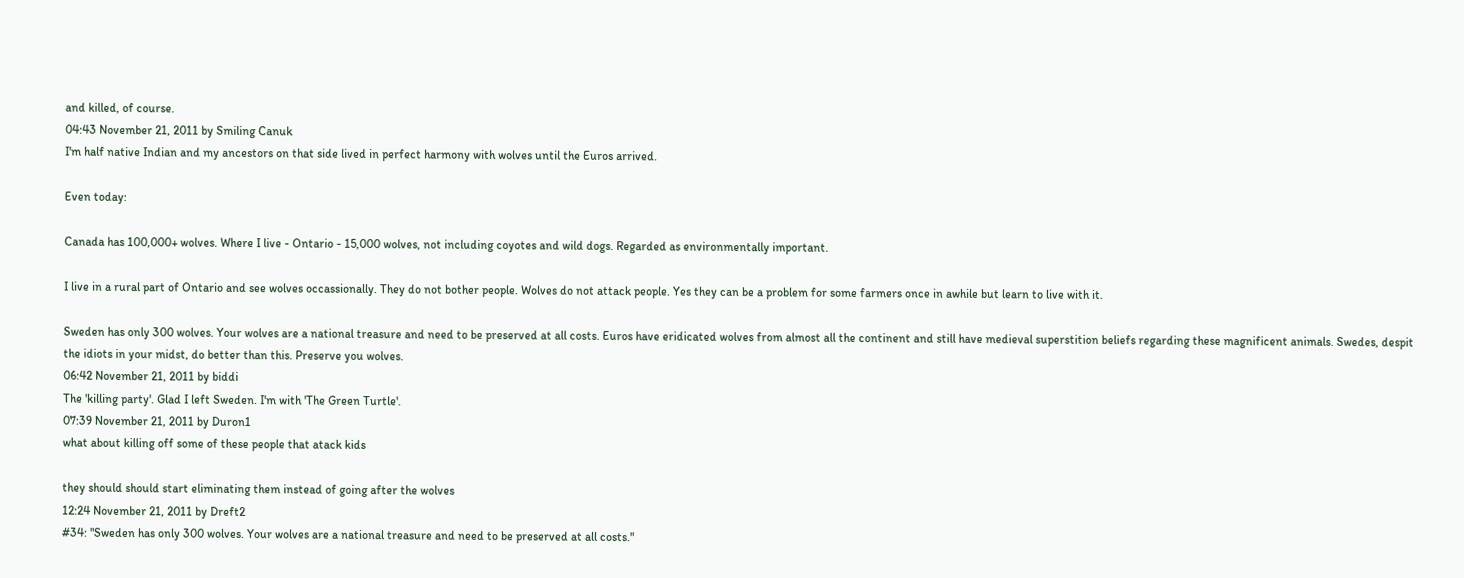and killed, of course.
04:43 November 21, 2011 by Smiling Canuk
I'm half native Indian and my ancestors on that side lived in perfect harmony with wolves until the Euros arrived.

Even today:

Canada has 100,000+ wolves. Where I live - Ontario - 15,000 wolves, not including coyotes and wild dogs. Regarded as environmentally important.

I live in a rural part of Ontario and see wolves occassionally. They do not bother people. Wolves do not attack people. Yes they can be a problem for some farmers once in awhile but learn to live with it.

Sweden has only 300 wolves. Your wolves are a national treasure and need to be preserved at all costs. Euros have eridicated wolves from almost all the continent and still have medieval superstition beliefs regarding these magnificent animals. Swedes, despit the idiots in your midst, do better than this. Preserve you wolves.
06:42 November 21, 2011 by biddi
The 'killing party'. Glad I left Sweden. I'm with 'The Green Turtle'.
07:39 November 21, 2011 by Duron1
what about killing off some of these people that atack kids

they should should start eliminating them instead of going after the wolves
12:24 November 21, 2011 by Dreft2
#34: "Sweden has only 300 wolves. Your wolves are a national treasure and need to be preserved at all costs."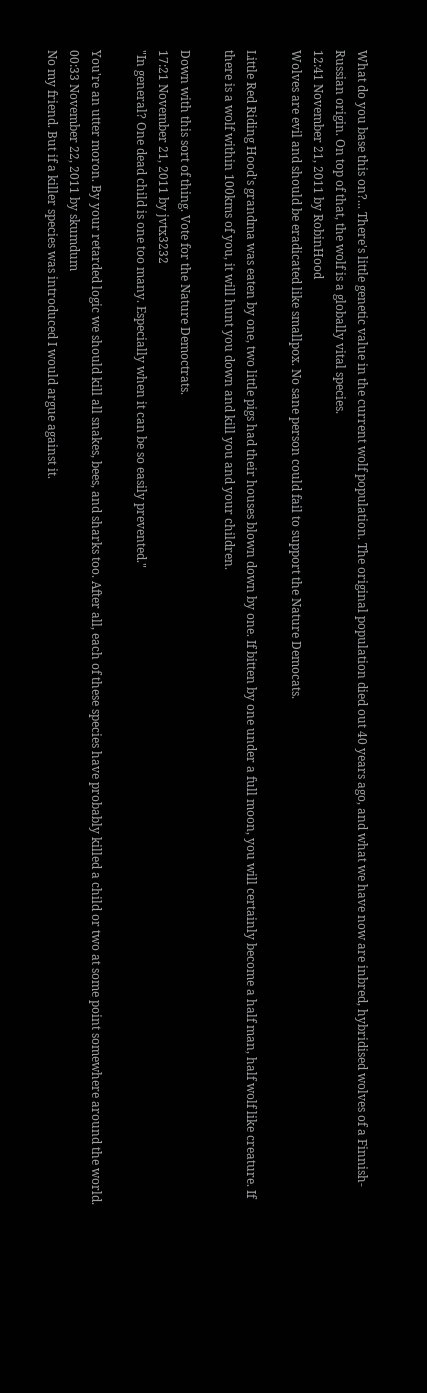What do you base this on?... There's little genetic value in the current wolf population. The original population died out 40 years ago, and what we have now are inbred, hybridised wolves of a Finnish-Russian origin. On top of that, the wolf is a globally vital species.
12:41 November 21, 2011 by RobinHood
Wolves are evil and should be eradicated like smallpox. No sane person could fail to support the Nature Democats.

Little Red Riding Hood's grandma was eaten by one, two little pigs had their houses blown down by one. If bitten by one under a full moon, you will certainly become a half man, half wolf like creature. If there is a wolf within 100kms of you, it will hunt you down and kill you and your children.

Down with this sort of thing. Vote for the Nature Democtrats.
17:21 November 21, 2011 by jvtx3232
"In general? One dead child is one too many. Especially when it can be so easily prevented."

You're an utter moron. By your retarded logic we should kill all snakes, bees, and sharks too. After all, each of these species have probably killed a child or two at some point somewhere around the world.
00:33 November 22, 2011 by skumdum
No my friend. But if a killer species was introduced I would argue against it.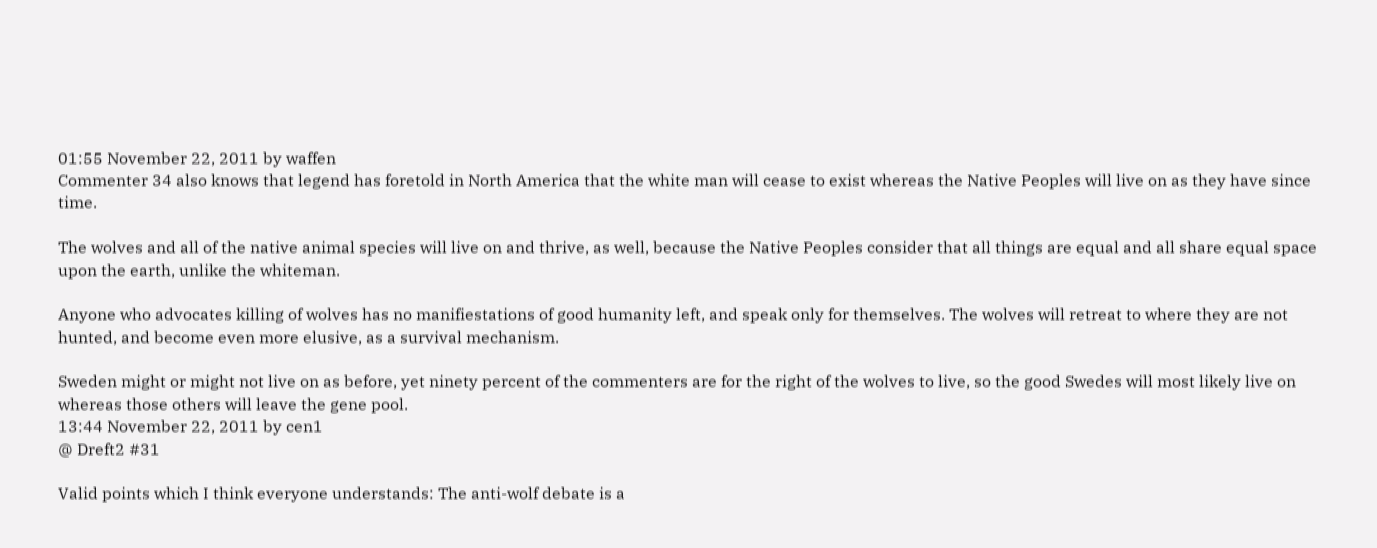01:55 November 22, 2011 by waffen
Commenter 34 also knows that legend has foretold in North America that the white man will cease to exist whereas the Native Peoples will live on as they have since time.

The wolves and all of the native animal species will live on and thrive, as well, because the Native Peoples consider that all things are equal and all share equal space upon the earth, unlike the whiteman.

Anyone who advocates killing of wolves has no manifiestations of good humanity left, and speak only for themselves. The wolves will retreat to where they are not hunted, and become even more elusive, as a survival mechanism.

Sweden might or might not live on as before, yet ninety percent of the commenters are for the right of the wolves to live, so the good Swedes will most likely live on whereas those others will leave the gene pool.
13:44 November 22, 2011 by cen1
@ Dreft2 #31

Valid points which I think everyone understands: The anti-wolf debate is a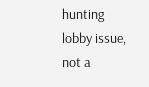hunting lobby issue, not a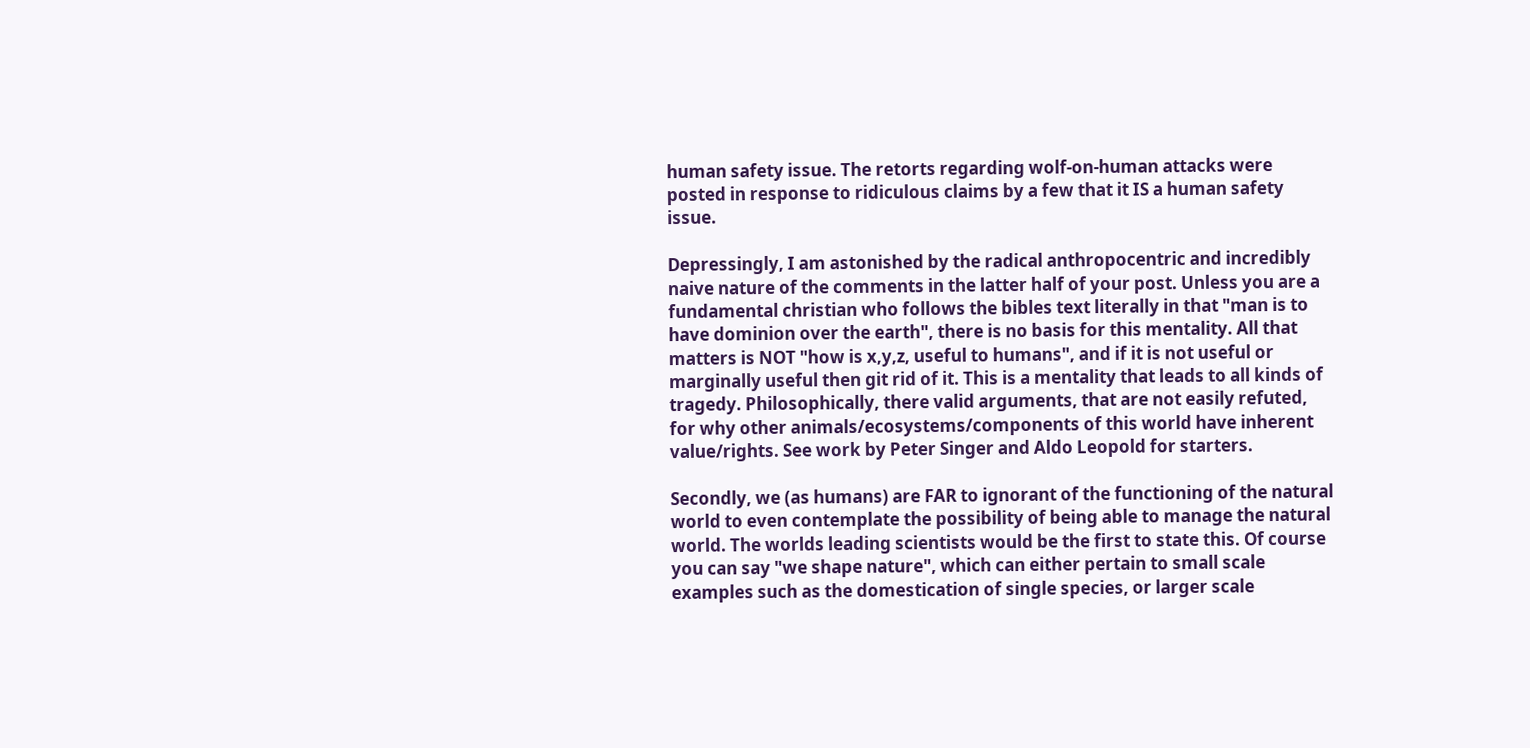human safety issue. The retorts regarding wolf-on-human attacks were posted in response to ridiculous claims by a few that it IS a human safety issue.

Depressingly, I am astonished by the radical anthropocentric and incredibly naive nature of the comments in the latter half of your post. Unless you are a fundamental christian who follows the bibles text literally in that "man is to have dominion over the earth", there is no basis for this mentality. All that matters is NOT "how is x,y,z, useful to humans", and if it is not useful or marginally useful then git rid of it. This is a mentality that leads to all kinds of tragedy. Philosophically, there valid arguments, that are not easily refuted, for why other animals/ecosystems/components of this world have inherent value/rights. See work by Peter Singer and Aldo Leopold for starters.

Secondly, we (as humans) are FAR to ignorant of the functioning of the natural world to even contemplate the possibility of being able to manage the natural world. The worlds leading scientists would be the first to state this. Of course you can say "we shape nature", which can either pertain to small scale examples such as the domestication of single species, or larger scale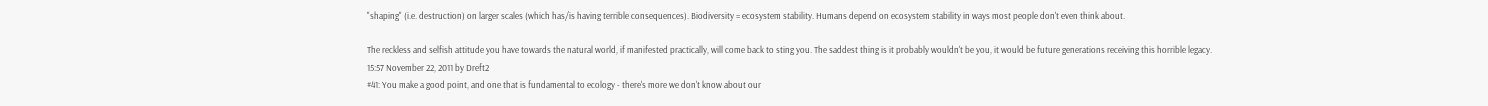"shaping" (i.e. destruction) on larger scales (which has/is having terrible consequences). Biodiversity = ecosystem stability. Humans depend on ecosystem stability in ways most people don't even think about.

The reckless and selfish attitude you have towards the natural world, if manifested practically, will come back to sting you. The saddest thing is it probably wouldn't be you, it would be future generations receiving this horrible legacy.
15:57 November 22, 2011 by Dreft2
#41: You make a good point, and one that is fundamental to ecology - there's more we don't know about our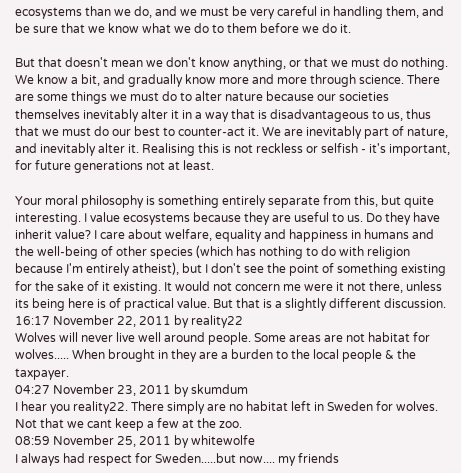ecosystems than we do, and we must be very careful in handling them, and be sure that we know what we do to them before we do it.

But that doesn't mean we don't know anything, or that we must do nothing. We know a bit, and gradually know more and more through science. There are some things we must do to alter nature because our societies themselves inevitably alter it in a way that is disadvantageous to us, thus that we must do our best to counter-act it. We are inevitably part of nature, and inevitably alter it. Realising this is not reckless or selfish - it's important, for future generations not at least.

Your moral philosophy is something entirely separate from this, but quite interesting. I value ecosystems because they are useful to us. Do they have inherit value? I care about welfare, equality and happiness in humans and the well-being of other species (which has nothing to do with religion because I'm entirely atheist), but I don't see the point of something existing for the sake of it existing. It would not concern me were it not there, unless its being here is of practical value. But that is a slightly different discussion.
16:17 November 22, 2011 by reality22
Wolves will never live well around people. Some areas are not habitat for wolves..... When brought in they are a burden to the local people & the taxpayer.
04:27 November 23, 2011 by skumdum
I hear you reality22. There simply are no habitat left in Sweden for wolves. Not that we cant keep a few at the zoo.
08:59 November 25, 2011 by whitewolfe
I always had respect for Sweden.....but now.... my friends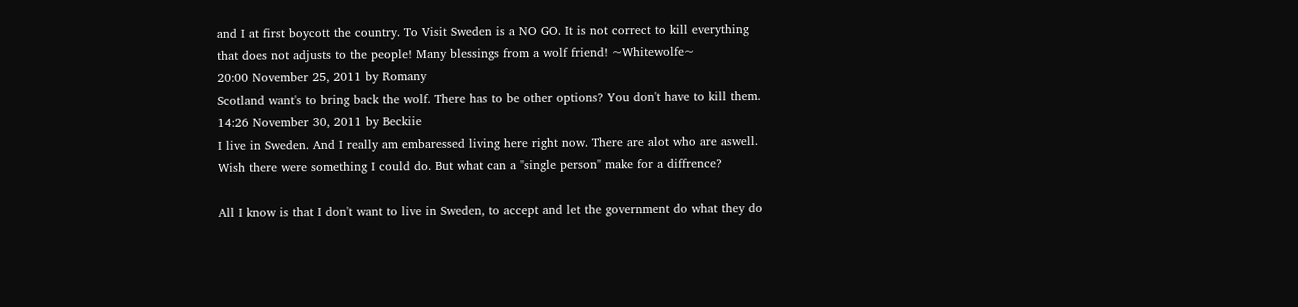and I at first boycott the country. To Visit Sweden is a NO GO. It is not correct to kill everything that does not adjusts to the people! Many blessings from a wolf friend! ~Whitewolfe~
20:00 November 25, 2011 by Romany
Scotland want's to bring back the wolf. There has to be other options? You don't have to kill them.
14:26 November 30, 2011 by Beckiie
I live in Sweden. And I really am embaressed living here right now. There are alot who are aswell. Wish there were something I could do. But what can a "single person" make for a diffrence?

All I know is that I don't want to live in Sweden, to accept and let the government do what they do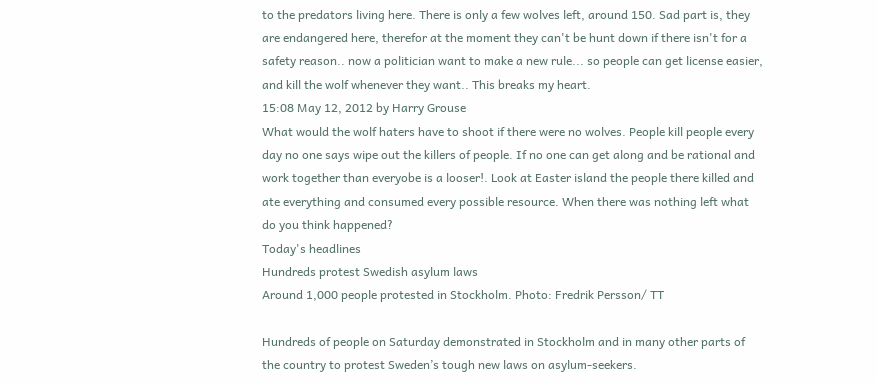to the predators living here. There is only a few wolves left, around 150. Sad part is, they are endangered here, therefor at the moment they can't be hunt down if there isn't for a safety reason.. now a politician want to make a new rule... so people can get license easier, and kill the wolf whenever they want.. This breaks my heart.
15:08 May 12, 2012 by Harry Grouse
What would the wolf haters have to shoot if there were no wolves. People kill people every day no one says wipe out the killers of people. If no one can get along and be rational and work together than everyobe is a looser!. Look at Easter island the people there killed and ate everything and consumed every possible resource. When there was nothing left what do you think happened?
Today's headlines
Hundreds protest Swedish asylum laws
Around 1,000 people protested in Stockholm. Photo: Fredrik Persson/ TT

Hundreds of people on Saturday demonstrated in Stockholm and in many other parts of the country to protest Sweden’s tough new laws on asylum-seekers.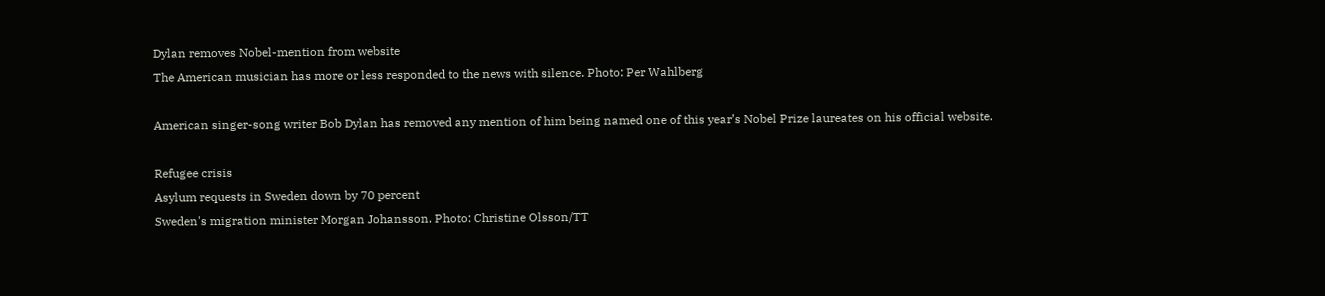Dylan removes Nobel-mention from website
The American musician has more or less responded to the news with silence. Photo: Per Wahlberg

American singer-song writer Bob Dylan has removed any mention of him being named one of this year’s Nobel Prize laureates on his official website.

Refugee crisis
Asylum requests in Sweden down by 70 percent
Sweden's migration minister Morgan Johansson. Photo: Christine Olsson/TT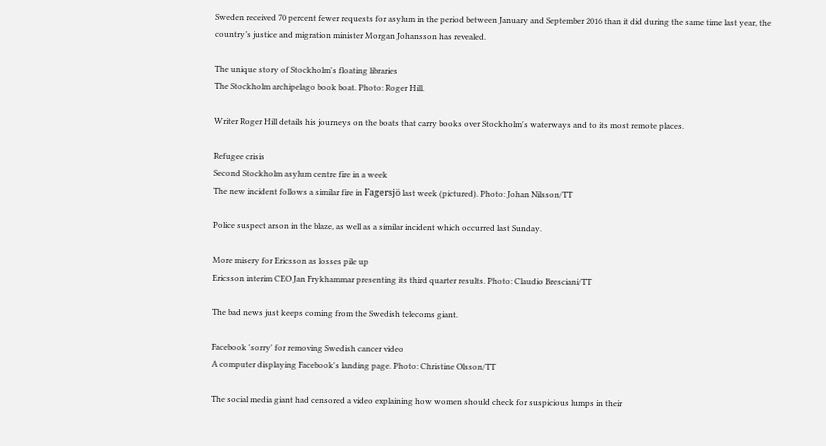Sweden received 70 percent fewer requests for asylum in the period between January and September 2016 than it did during the same time last year, the country’s justice and migration minister Morgan Johansson has revealed.

The unique story of Stockholm's floating libraries
The Stockholm archipelago book boat. Photo: Roger Hill.

Writer Roger Hill details his journeys on the boats that carry books over Stockholm's waterways and to its most remote places.

Refugee crisis
Second Stockholm asylum centre fire in a week
The new incident follows a similar fire in Fagersjö last week (pictured). Photo: Johan Nilsson/TT

Police suspect arson in the blaze, as well as a similar incident which occurred last Sunday.

More misery for Ericsson as losses pile up
Ericsson interim CEO Jan Frykhammar presenting its third quarter results. Photo: Claudio Bresciani/TT

The bad news just keeps coming from the Swedish telecoms giant.

Facebook 'sorry' for removing Swedish cancer video
A computer displaying Facebook's landing page. Photo: Christine Olsson/TT

The social media giant had censored a video explaining how women should check for suspicious lumps in their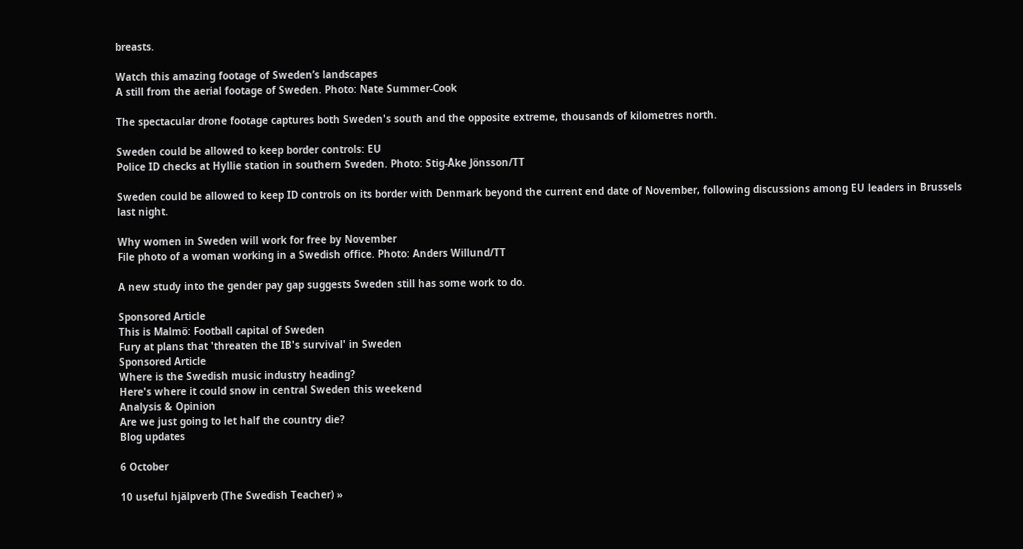breasts.

Watch this amazing footage of Sweden’s landscapes
A still from the aerial footage of Sweden. Photo: Nate Summer-Cook

The spectacular drone footage captures both Sweden's south and the opposite extreme, thousands of kilometres north.

Sweden could be allowed to keep border controls: EU
Police ID checks at Hyllie station in southern Sweden. Photo: Stig-Åke Jönsson/TT

Sweden could be allowed to keep ID controls on its border with Denmark beyond the current end date of November, following discussions among EU leaders in Brussels last night.

Why women in Sweden will work for free by November
File photo of a woman working in a Swedish office. Photo: Anders Willund/TT

A new study into the gender pay gap suggests Sweden still has some work to do.

Sponsored Article
This is Malmö: Football capital of Sweden
Fury at plans that 'threaten the IB's survival' in Sweden
Sponsored Article
Where is the Swedish music industry heading?
Here's where it could snow in central Sweden this weekend
Analysis & Opinion
Are we just going to let half the country die?
Blog updates

6 October

10 useful hjälpverb (The Swedish Teacher) »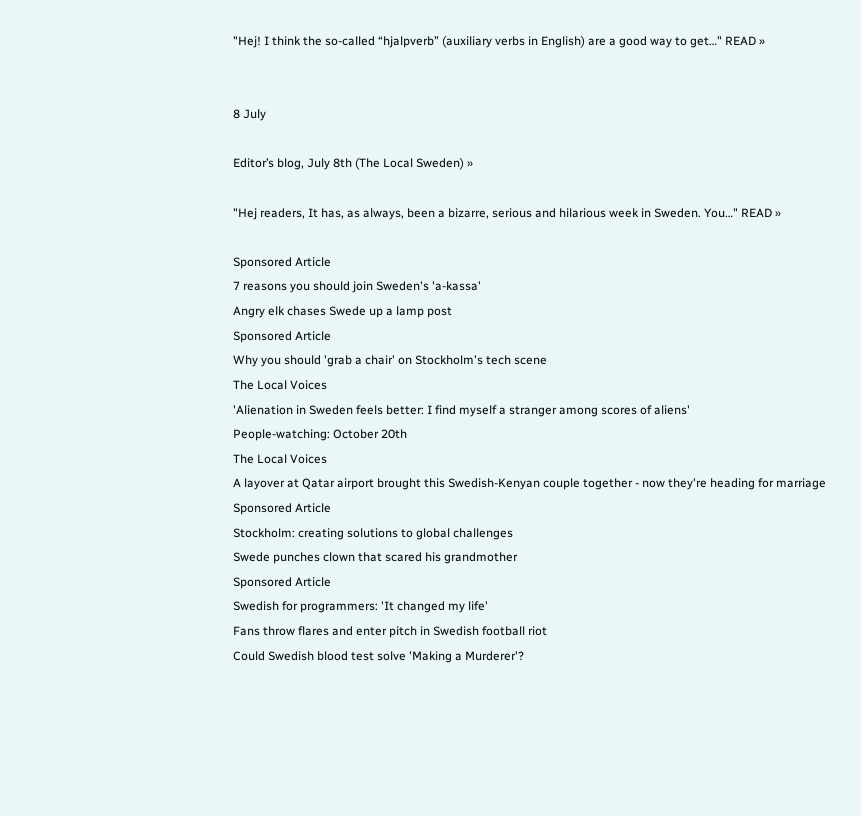"Hej! I think the so-called “hjalpverb” (auxiliary verbs in English) are a good way to get…" READ »


8 July

Editor’s blog, July 8th (The Local Sweden) »

"Hej readers, It has, as always, been a bizarre, serious and hilarious week in Sweden. You…" READ »

Sponsored Article
7 reasons you should join Sweden's 'a-kassa'
Angry elk chases Swede up a lamp post
Sponsored Article
Why you should 'grab a chair' on Stockholm's tech scene
The Local Voices
'Alienation in Sweden feels better: I find myself a stranger among scores of aliens'
People-watching: October 20th
The Local Voices
A layover at Qatar airport brought this Swedish-Kenyan couple together - now they're heading for marriage
Sponsored Article
Stockholm: creating solutions to global challenges
Swede punches clown that scared his grandmother
Sponsored Article
Swedish for programmers: 'It changed my life'
Fans throw flares and enter pitch in Swedish football riot
Could Swedish blood test solve 'Making a Murderer'?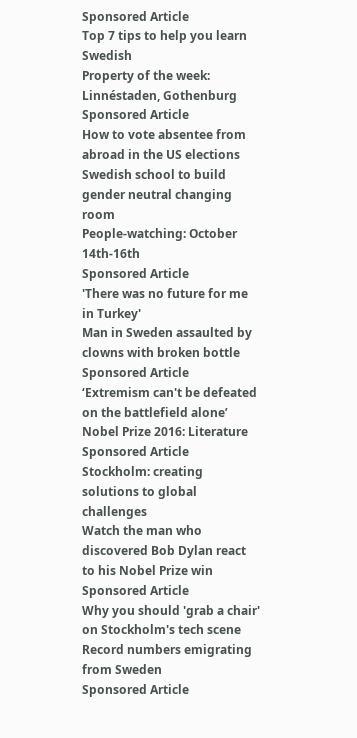Sponsored Article
Top 7 tips to help you learn Swedish
Property of the week: Linnéstaden, Gothenburg
Sponsored Article
How to vote absentee from abroad in the US elections
Swedish school to build gender neutral changing room
People-watching: October 14th-16th
Sponsored Article
'There was no future for me in Turkey'
Man in Sweden assaulted by clowns with broken bottle
Sponsored Article
‘Extremism can't be defeated on the battlefield alone’
Nobel Prize 2016: Literature
Sponsored Article
Stockholm: creating solutions to global challenges
Watch the man who discovered Bob Dylan react to his Nobel Prize win
Sponsored Article
Why you should 'grab a chair' on Stockholm's tech scene
Record numbers emigrating from Sweden
Sponsored Article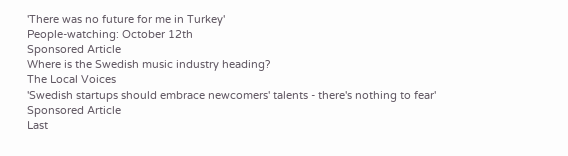'There was no future for me in Turkey'
People-watching: October 12th
Sponsored Article
Where is the Swedish music industry heading?
The Local Voices
'Swedish startups should embrace newcomers' talents - there's nothing to fear'
Sponsored Article
Last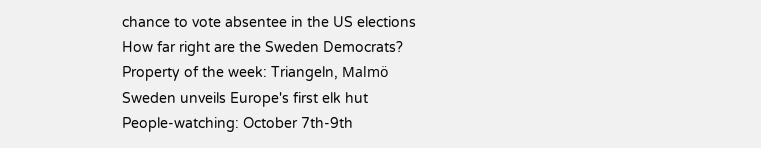chance to vote absentee in the US elections
How far right are the Sweden Democrats?
Property of the week: Triangeln, Malmö
Sweden unveils Europe's first elk hut
People-watching: October 7th-9th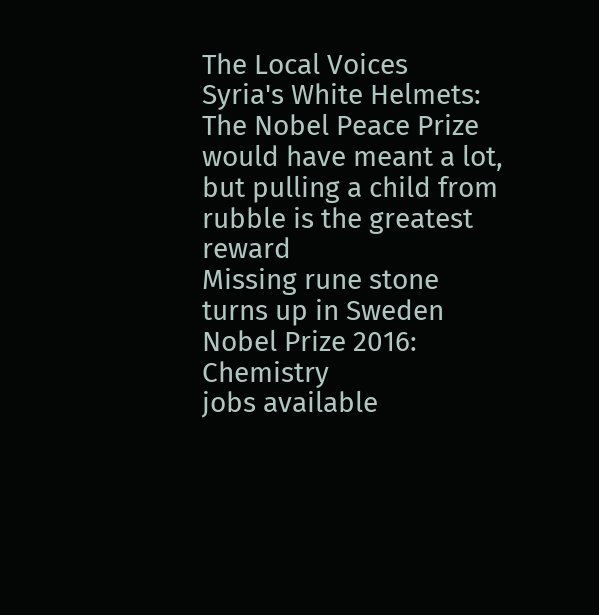The Local Voices
Syria's White Helmets: The Nobel Peace Prize would have meant a lot, but pulling a child from rubble is the greatest reward
Missing rune stone turns up in Sweden
Nobel Prize 2016: Chemistry
jobs available